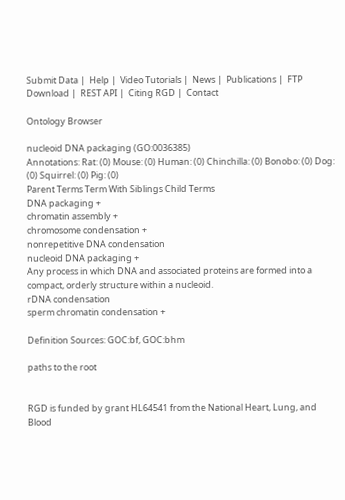Submit Data |  Help |  Video Tutorials |  News |  Publications |  FTP Download |  REST API |  Citing RGD |  Contact

Ontology Browser

nucleoid DNA packaging (GO:0036385)
Annotations: Rat: (0) Mouse: (0) Human: (0) Chinchilla: (0) Bonobo: (0) Dog: (0) Squirrel: (0) Pig: (0)
Parent Terms Term With Siblings Child Terms
DNA packaging +
chromatin assembly +
chromosome condensation +
nonrepetitive DNA condensation
nucleoid DNA packaging +
Any process in which DNA and associated proteins are formed into a compact, orderly structure within a nucleoid.
rDNA condensation
sperm chromatin condensation +

Definition Sources: GOC:bf, GOC:bhm

paths to the root


RGD is funded by grant HL64541 from the National Heart, Lung, and Blood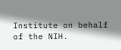Institute on behalf of the NIH.